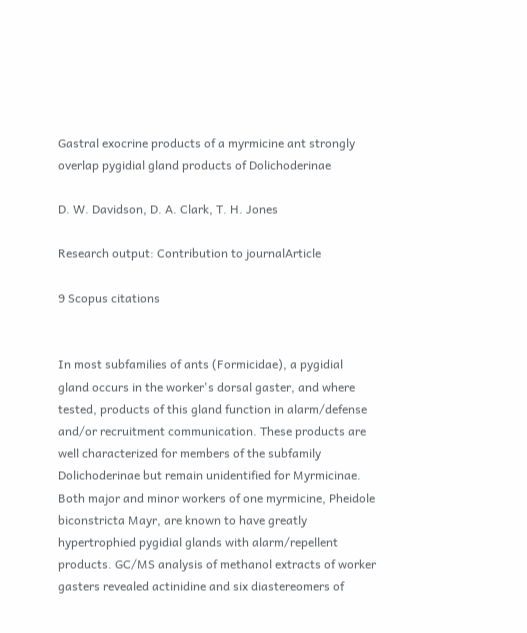Gastral exocrine products of a myrmicine ant strongly overlap pygidial gland products of Dolichoderinae

D. W. Davidson, D. A. Clark, T. H. Jones

Research output: Contribution to journalArticle

9 Scopus citations


In most subfamilies of ants (Formicidae), a pygidial gland occurs in the worker's dorsal gaster, and where tested, products of this gland function in alarm/defense and/or recruitment communication. These products are well characterized for members of the subfamily Dolichoderinae but remain unidentified for Myrmicinae. Both major and minor workers of one myrmicine, Pheidole biconstricta Mayr, are known to have greatly hypertrophied pygidial glands with alarm/repellent products. GC/MS analysis of methanol extracts of worker gasters revealed actinidine and six diastereomers of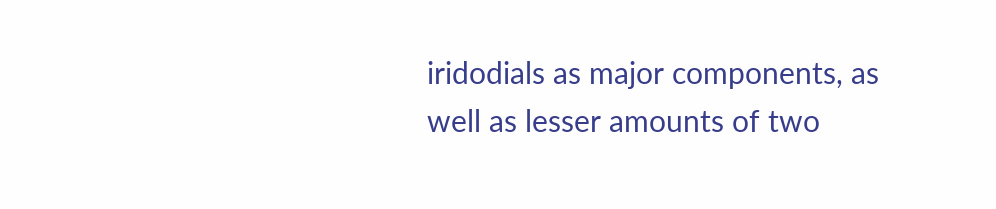iridodials as major components, as well as lesser amounts of two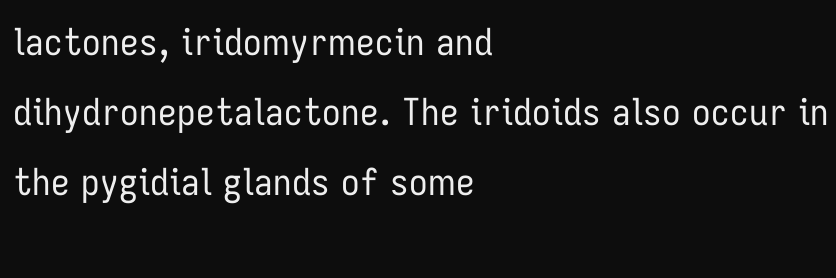lactones, iridomyrmecin and dihydronepetalactone. The iridoids also occur in the pygidial glands of some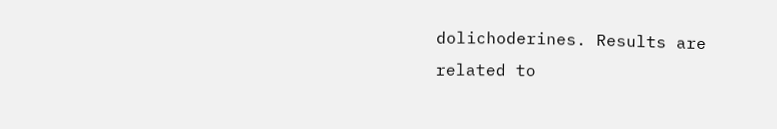dolichoderines. Results are related to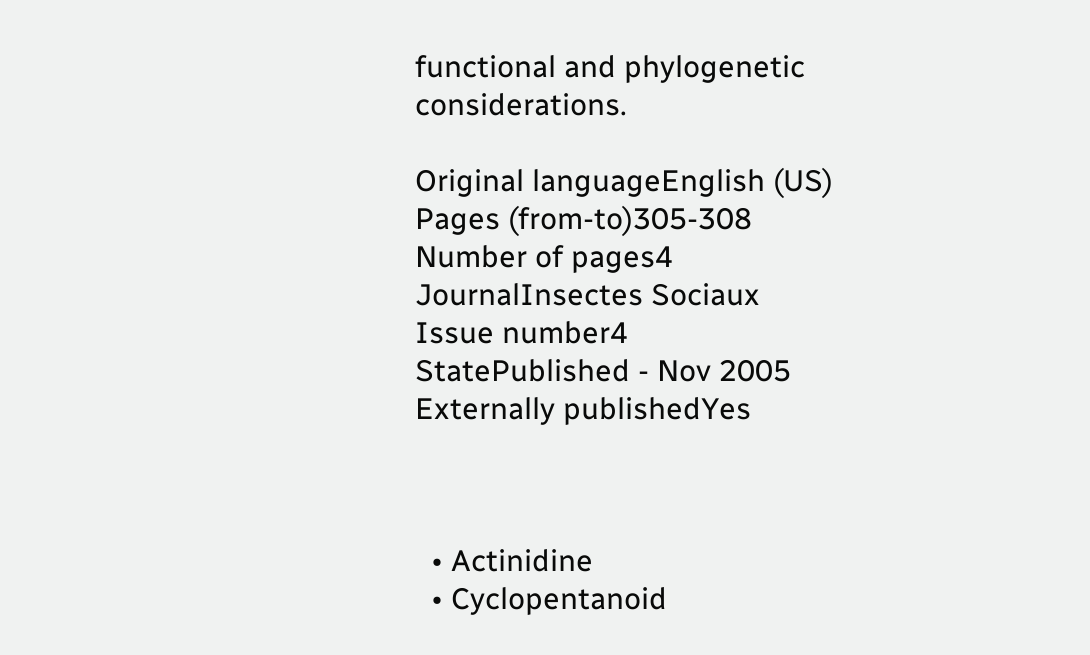functional and phylogenetic considerations.

Original languageEnglish (US)
Pages (from-to)305-308
Number of pages4
JournalInsectes Sociaux
Issue number4
StatePublished - Nov 2005
Externally publishedYes



  • Actinidine
  • Cyclopentanoid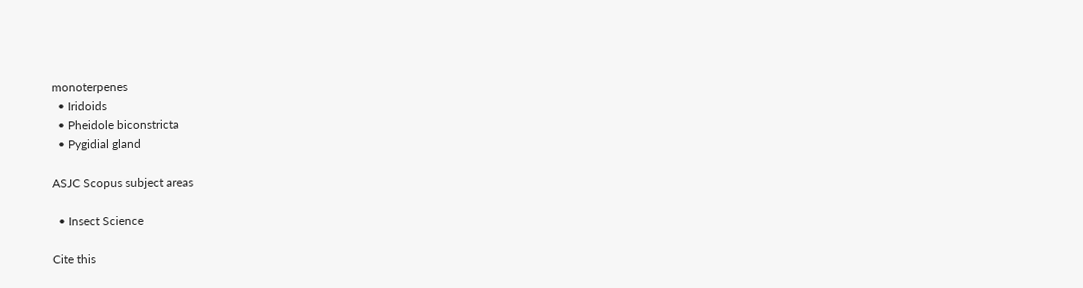monoterpenes
  • Iridoids
  • Pheidole biconstricta
  • Pygidial gland

ASJC Scopus subject areas

  • Insect Science

Cite this